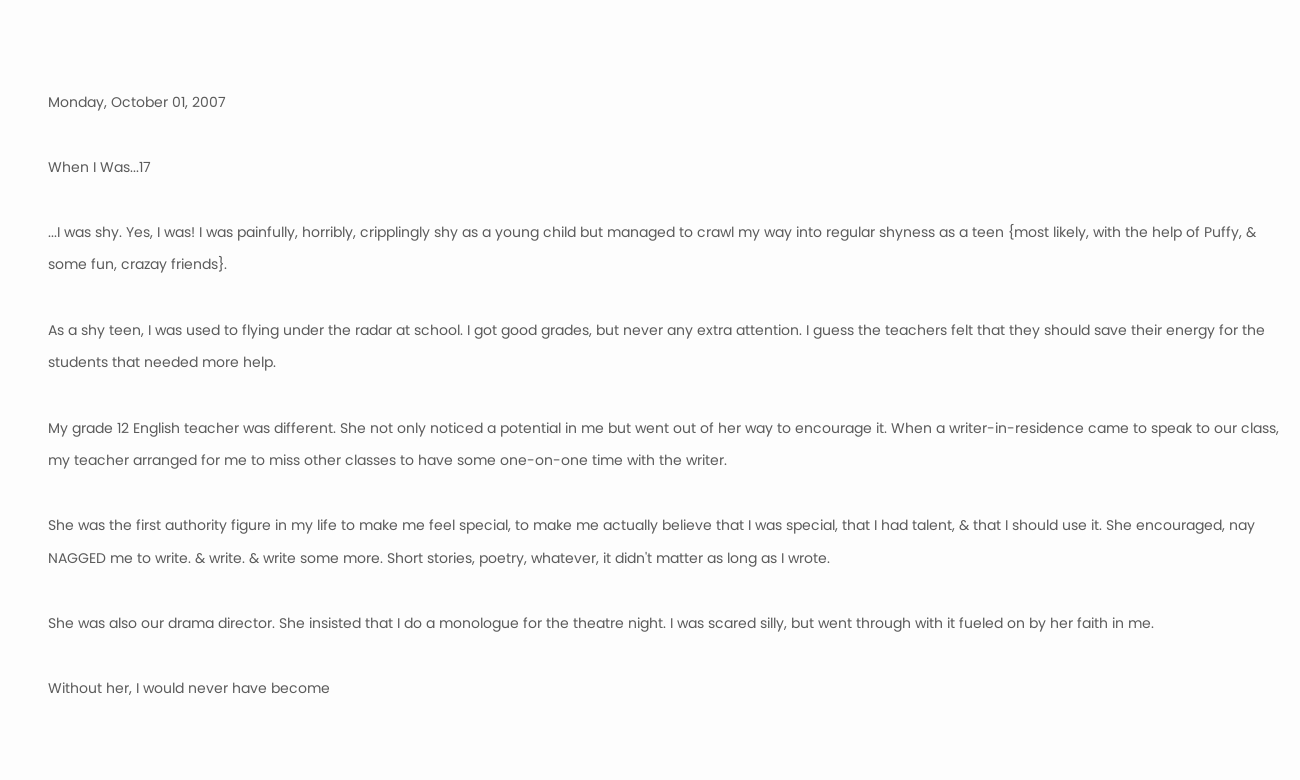Monday, October 01, 2007

When I Was...17

...I was shy. Yes, I was! I was painfully, horribly, cripplingly shy as a young child but managed to crawl my way into regular shyness as a teen {most likely, with the help of Puffy, & some fun, crazay friends}.

As a shy teen, I was used to flying under the radar at school. I got good grades, but never any extra attention. I guess the teachers felt that they should save their energy for the students that needed more help.

My grade 12 English teacher was different. She not only noticed a potential in me but went out of her way to encourage it. When a writer-in-residence came to speak to our class, my teacher arranged for me to miss other classes to have some one-on-one time with the writer.

She was the first authority figure in my life to make me feel special, to make me actually believe that I was special, that I had talent, & that I should use it. She encouraged, nay NAGGED me to write. & write. & write some more. Short stories, poetry, whatever, it didn't matter as long as I wrote.

She was also our drama director. She insisted that I do a monologue for the theatre night. I was scared silly, but went through with it fueled on by her faith in me.

Without her, I would never have become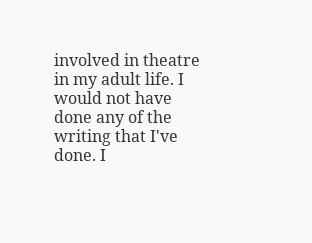involved in theatre in my adult life. I would not have done any of the writing that I've done. I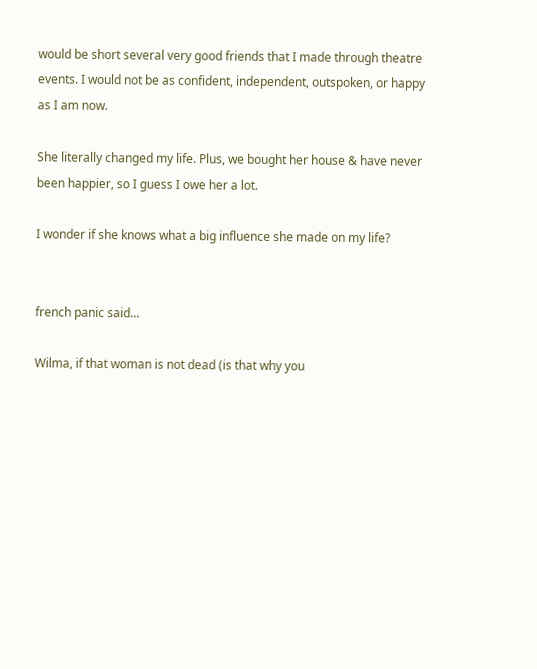would be short several very good friends that I made through theatre events. I would not be as confident, independent, outspoken, or happy as I am now.

She literally changed my life. Plus, we bought her house & have never been happier, so I guess I owe her a lot.

I wonder if she knows what a big influence she made on my life?


french panic said...

Wilma, if that woman is not dead (is that why you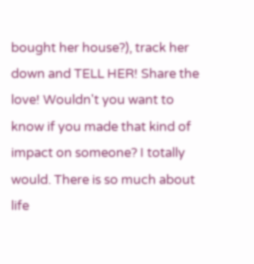bought her house?), track her down and TELL HER! Share the love! Wouldn't you want to know if you made that kind of impact on someone? I totally would. There is so much about life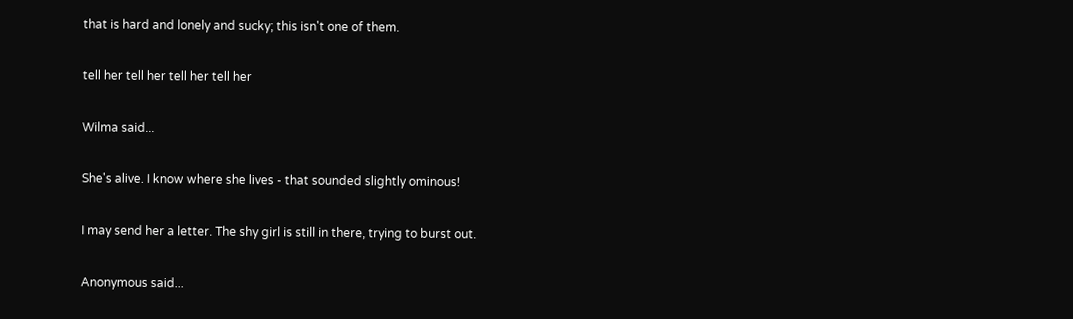that is hard and lonely and sucky; this isn't one of them.

tell her tell her tell her tell her

Wilma said...

She's alive. I know where she lives - that sounded slightly ominous!

I may send her a letter. The shy girl is still in there, trying to burst out.

Anonymous said...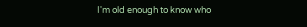I'm old enough to know who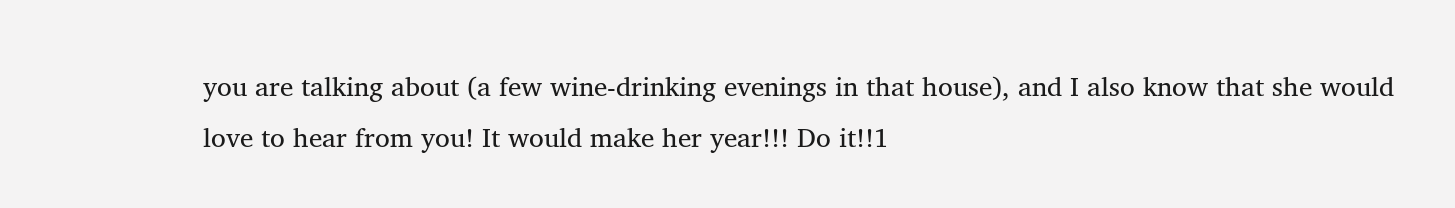you are talking about (a few wine-drinking evenings in that house), and I also know that she would love to hear from you! It would make her year!!! Do it!!1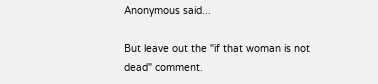Anonymous said...

But leave out the "if that woman is not dead" comment.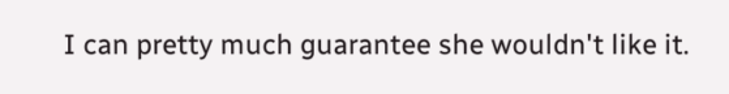I can pretty much guarantee she wouldn't like it.